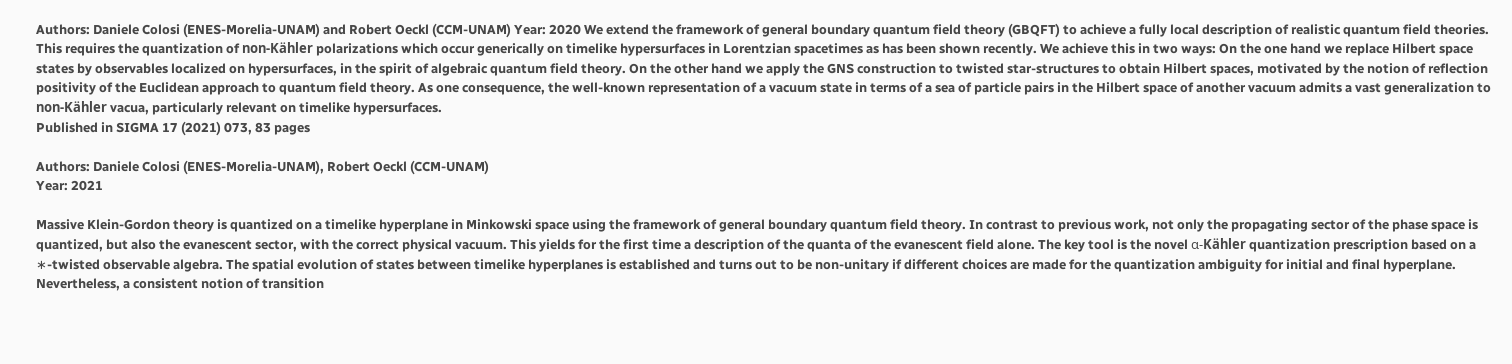Authors: Daniele Colosi (ENES-Morelia-UNAM) and Robert Oeckl (CCM-UNAM) Year: 2020 We extend the framework of general boundary quantum field theory (GBQFT) to achieve a fully local description of realistic quantum field theories. This requires the quantization of non-Kähler polarizations which occur generically on timelike hypersurfaces in Lorentzian spacetimes as has been shown recently. We achieve this in two ways: On the one hand we replace Hilbert space states by observables localized on hypersurfaces, in the spirit of algebraic quantum field theory. On the other hand we apply the GNS construction to twisted star-structures to obtain Hilbert spaces, motivated by the notion of reflection positivity of the Euclidean approach to quantum field theory. As one consequence, the well-known representation of a vacuum state in terms of a sea of particle pairs in the Hilbert space of another vacuum admits a vast generalization to non-Kähler vacua, particularly relevant on timelike hypersurfaces.
Published in SIGMA 17 (2021) 073, 83 pages

Authors: Daniele Colosi (ENES-Morelia-UNAM), Robert Oeckl (CCM-UNAM)
Year: 2021

Massive Klein-Gordon theory is quantized on a timelike hyperplane in Minkowski space using the framework of general boundary quantum field theory. In contrast to previous work, not only the propagating sector of the phase space is quantized, but also the evanescent sector, with the correct physical vacuum. This yields for the first time a description of the quanta of the evanescent field alone. The key tool is the novel α-Kähler quantization prescription based on a ∗-twisted observable algebra. The spatial evolution of states between timelike hyperplanes is established and turns out to be non-unitary if different choices are made for the quantization ambiguity for initial and final hyperplane. Nevertheless, a consistent notion of transition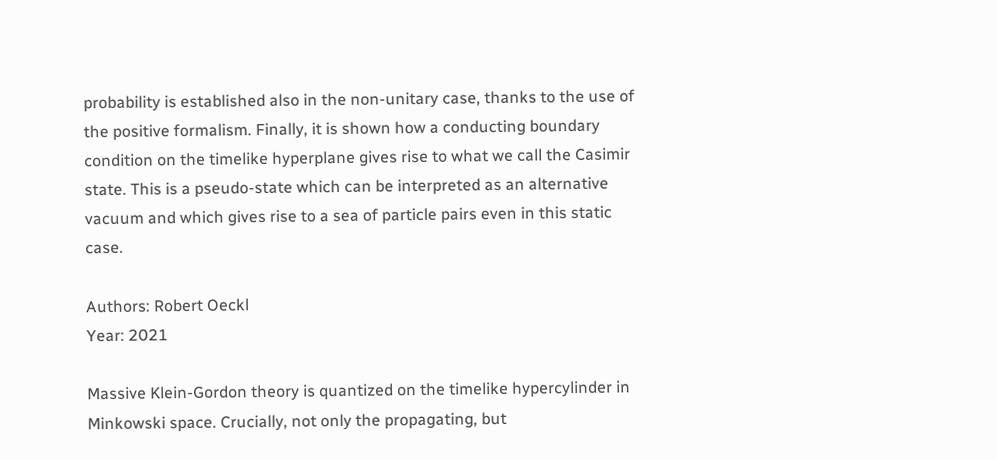probability is established also in the non-unitary case, thanks to the use of the positive formalism. Finally, it is shown how a conducting boundary condition on the timelike hyperplane gives rise to what we call the Casimir state. This is a pseudo-state which can be interpreted as an alternative vacuum and which gives rise to a sea of particle pairs even in this static case.

Authors: Robert Oeckl
Year: 2021

Massive Klein-Gordon theory is quantized on the timelike hypercylinder in Minkowski space. Crucially, not only the propagating, but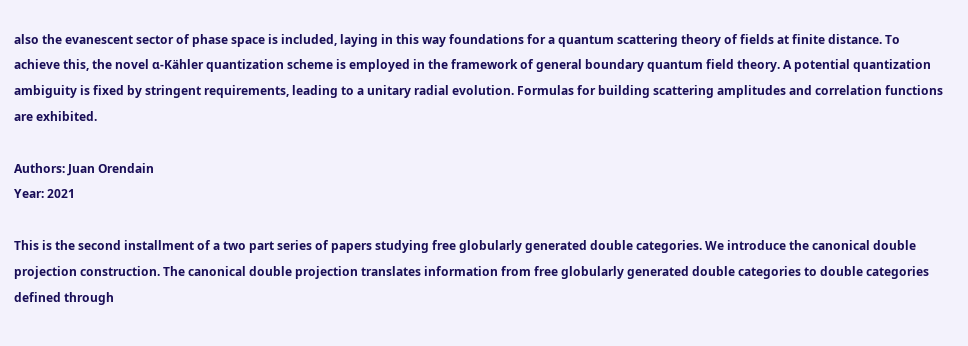also the evanescent sector of phase space is included, laying in this way foundations for a quantum scattering theory of fields at finite distance. To achieve this, the novel α-Kähler quantization scheme is employed in the framework of general boundary quantum field theory. A potential quantization ambiguity is fixed by stringent requirements, leading to a unitary radial evolution. Formulas for building scattering amplitudes and correlation functions are exhibited.

Authors: Juan Orendain
Year: 2021

This is the second installment of a two part series of papers studying free globularly generated double categories. We introduce the canonical double projection construction. The canonical double projection translates information from free globularly generated double categories to double categories defined through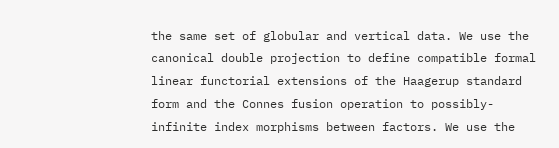the same set of globular and vertical data. We use the canonical double projection to define compatible formal linear functorial extensions of the Haagerup standard form and the Connes fusion operation to possibly-infinite index morphisms between factors. We use the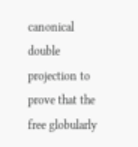canonical double projection to prove that the free globularly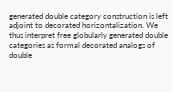generated double category construction is left adjoint to decorated horizontalization. We thus interpret free globularly generated double categories as formal decorated analogs of double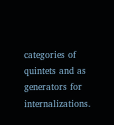categories of quintets and as generators for internalizations.